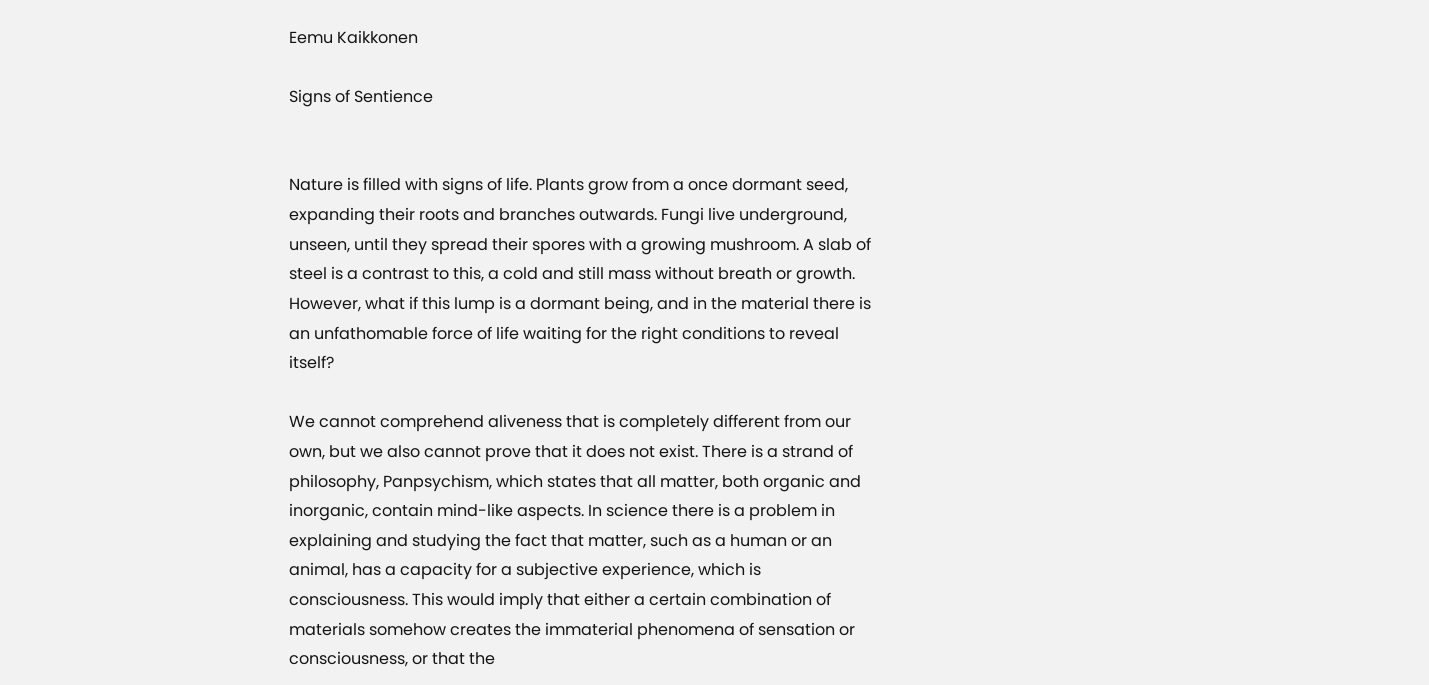Eemu Kaikkonen

Signs of Sentience


Nature is filled with signs of life. Plants grow from a once dormant seed, expanding their roots and branches outwards. Fungi live underground, unseen, until they spread their spores with a growing mushroom. A slab of steel is a contrast to this, a cold and still mass without breath or growth. However, what if this lump is a dormant being, and in the material there is an unfathomable force of life waiting for the right conditions to reveal itself?

We cannot comprehend aliveness that is completely different from our own, but we also cannot prove that it does not exist. There is a strand of philosophy, Panpsychism, which states that all matter, both organic and inorganic, contain mind-like aspects. In science there is a problem in explaining and studying the fact that matter, such as a human or an animal, has a capacity for a subjective experience, which is consciousness. This would imply that either a certain combination of materials somehow creates the immaterial phenomena of sensation or consciousness, or that the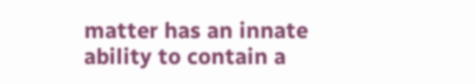matter has an innate ability to contain a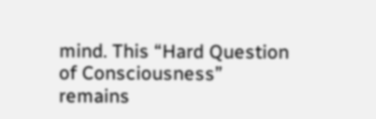mind. This “Hard Question of Consciousness” remains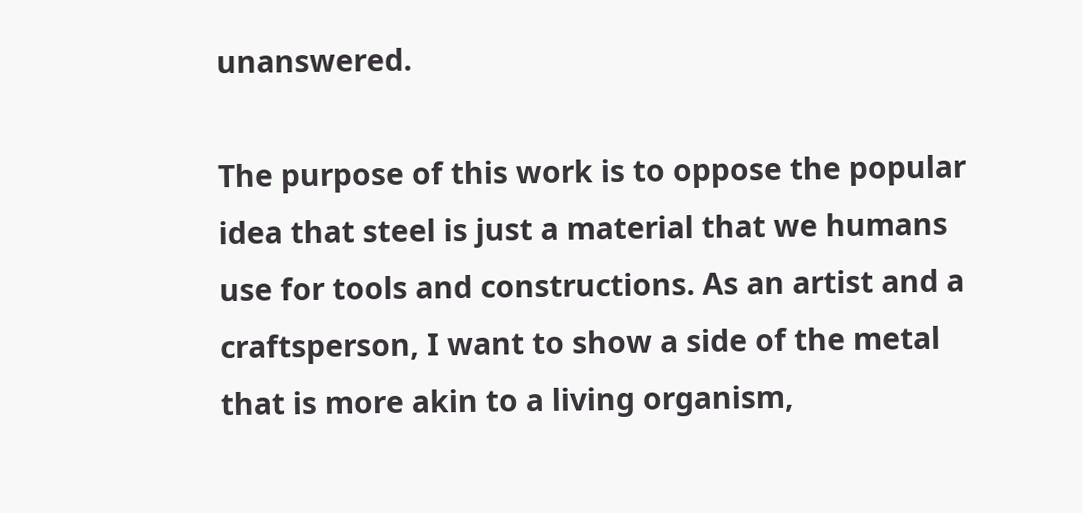unanswered.

The purpose of this work is to oppose the popular idea that steel is just a material that we humans use for tools and constructions. As an artist and a craftsperson, I want to show a side of the metal that is more akin to a living organism,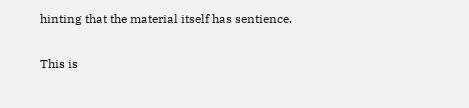hinting that the material itself has sentience.

This is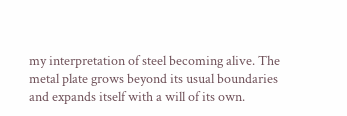my interpretation of steel becoming alive. The metal plate grows beyond its usual boundaries and expands itself with a will of its own.